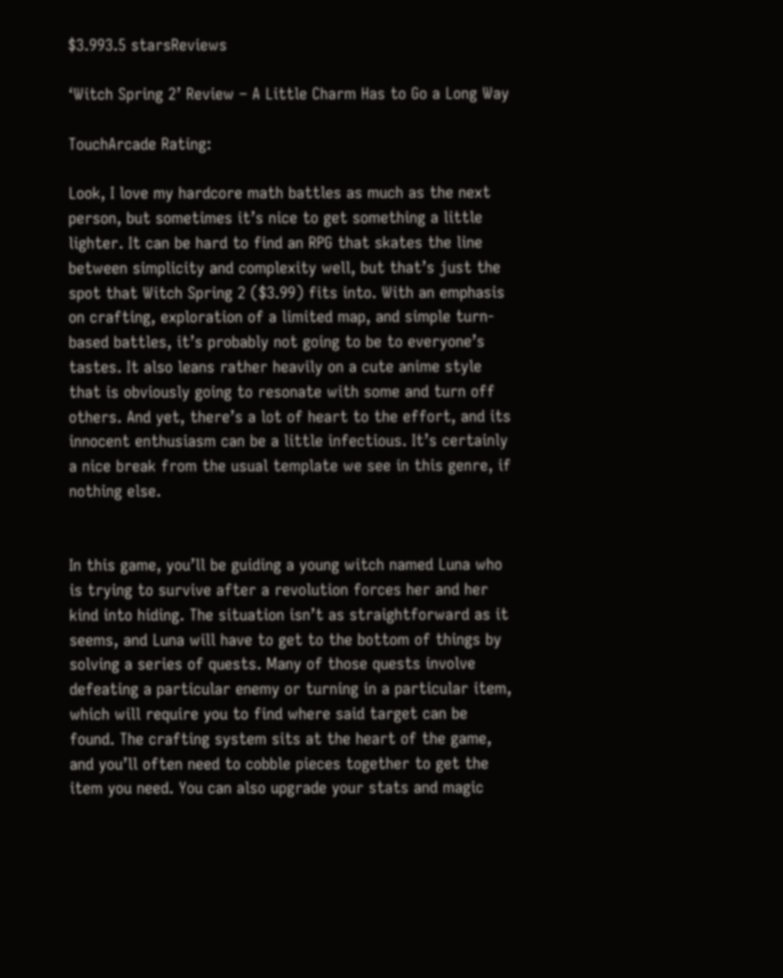$3.993.5 starsReviews

‘Witch Spring 2’ Review – A Little Charm Has to Go a Long Way

TouchArcade Rating:

Look, I love my hardcore math battles as much as the next person, but sometimes it’s nice to get something a little lighter. It can be hard to find an RPG that skates the line between simplicity and complexity well, but that’s just the spot that Witch Spring 2 ($3.99) fits into. With an emphasis on crafting, exploration of a limited map, and simple turn-based battles, it’s probably not going to be to everyone’s tastes. It also leans rather heavily on a cute anime style that is obviously going to resonate with some and turn off others. And yet, there’s a lot of heart to the effort, and its innocent enthusiasm can be a little infectious. It’s certainly a nice break from the usual template we see in this genre, if nothing else.


In this game, you’ll be guiding a young witch named Luna who is trying to survive after a revolution forces her and her kind into hiding. The situation isn’t as straightforward as it seems, and Luna will have to get to the bottom of things by solving a series of quests. Many of those quests involve defeating a particular enemy or turning in a particular item, which will require you to find where said target can be found. The crafting system sits at the heart of the game, and you’ll often need to cobble pieces together to get the item you need. You can also upgrade your stats and magic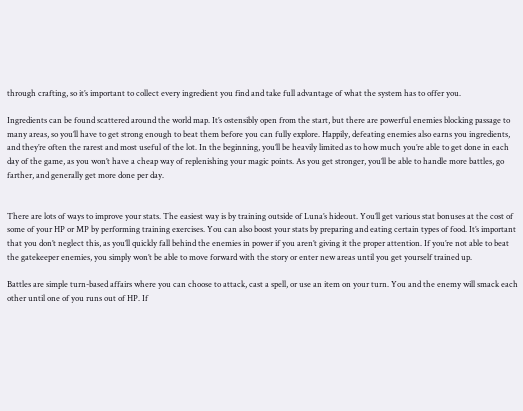through crafting, so it’s important to collect every ingredient you find and take full advantage of what the system has to offer you.

Ingredients can be found scattered around the world map. It’s ostensibly open from the start, but there are powerful enemies blocking passage to many areas, so you’ll have to get strong enough to beat them before you can fully explore. Happily, defeating enemies also earns you ingredients, and they’re often the rarest and most useful of the lot. In the beginning, you’ll be heavily limited as to how much you’re able to get done in each day of the game, as you won’t have a cheap way of replenishing your magic points. As you get stronger, you’ll be able to handle more battles, go farther, and generally get more done per day.


There are lots of ways to improve your stats. The easiest way is by training outside of Luna’s hideout. You’ll get various stat bonuses at the cost of some of your HP or MP by performing training exercises. You can also boost your stats by preparing and eating certain types of food. It’s important that you don’t neglect this, as you’ll quickly fall behind the enemies in power if you aren’t giving it the proper attention. If you’re not able to beat the gatekeeper enemies, you simply won’t be able to move forward with the story or enter new areas until you get yourself trained up.

Battles are simple turn-based affairs where you can choose to attack, cast a spell, or use an item on your turn. You and the enemy will smack each other until one of you runs out of HP. If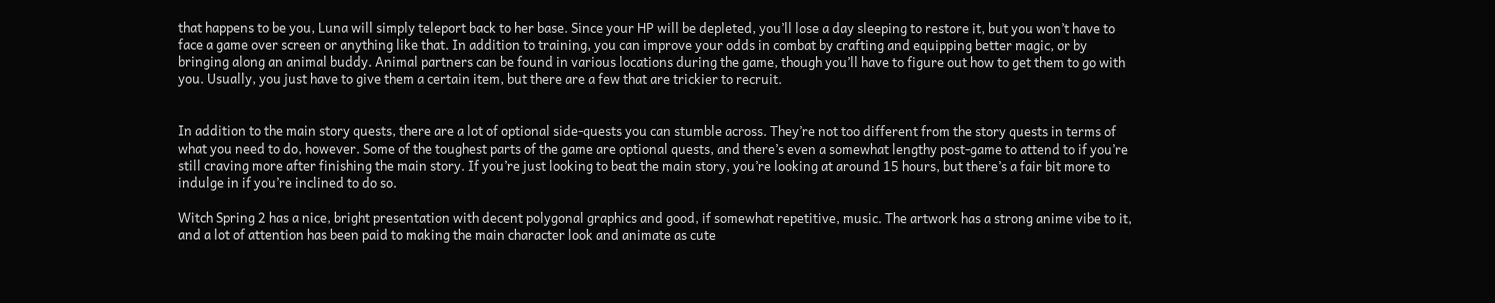that happens to be you, Luna will simply teleport back to her base. Since your HP will be depleted, you’ll lose a day sleeping to restore it, but you won’t have to face a game over screen or anything like that. In addition to training, you can improve your odds in combat by crafting and equipping better magic, or by bringing along an animal buddy. Animal partners can be found in various locations during the game, though you’ll have to figure out how to get them to go with you. Usually, you just have to give them a certain item, but there are a few that are trickier to recruit.


In addition to the main story quests, there are a lot of optional side-quests you can stumble across. They’re not too different from the story quests in terms of what you need to do, however. Some of the toughest parts of the game are optional quests, and there’s even a somewhat lengthy post-game to attend to if you’re still craving more after finishing the main story. If you’re just looking to beat the main story, you’re looking at around 15 hours, but there’s a fair bit more to indulge in if you’re inclined to do so.

Witch Spring 2 has a nice, bright presentation with decent polygonal graphics and good, if somewhat repetitive, music. The artwork has a strong anime vibe to it, and a lot of attention has been paid to making the main character look and animate as cute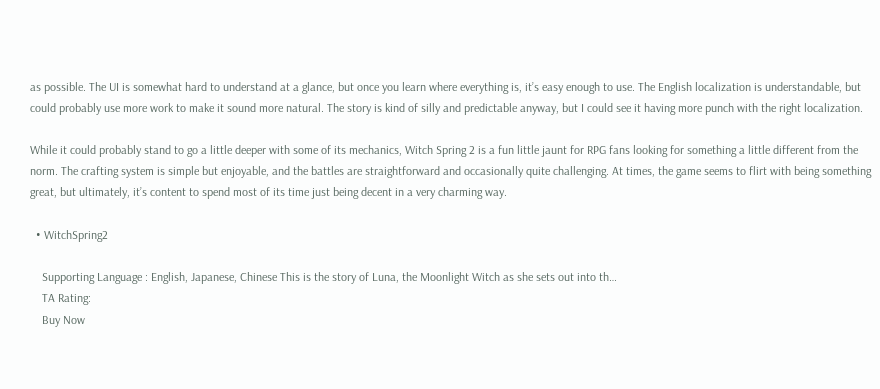as possible. The UI is somewhat hard to understand at a glance, but once you learn where everything is, it’s easy enough to use. The English localization is understandable, but could probably use more work to make it sound more natural. The story is kind of silly and predictable anyway, but I could see it having more punch with the right localization.

While it could probably stand to go a little deeper with some of its mechanics, Witch Spring 2 is a fun little jaunt for RPG fans looking for something a little different from the norm. The crafting system is simple but enjoyable, and the battles are straightforward and occasionally quite challenging. At times, the game seems to flirt with being something great, but ultimately, it’s content to spend most of its time just being decent in a very charming way.

  • WitchSpring2

    Supporting Language : English, Japanese, Chinese This is the story of Luna, the Moonlight Witch as she sets out into th…
    TA Rating:
    Buy Now